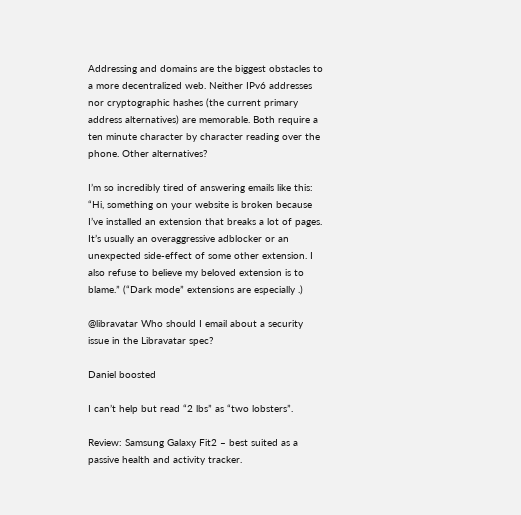Addressing and domains are the biggest obstacles to a more decentralized web. Neither IPv6 addresses nor cryptographic hashes (the current primary address alternatives) are memorable. Both require a ten minute character by character reading over the phone. Other alternatives?

I’m so incredibly tired of answering emails like this: “Hi, something on your website is broken because I’ve installed an extension that breaks a lot of pages. It’s usually an overaggressive adblocker or an unexpected side-effect of some other extension. I also refuse to believe my beloved extension is to blame.” (“Dark mode” extensions are especially .)

@libravatar Who should I email about a security issue in the Libravatar spec?

Daniel boosted

I can’t help but read “2 lbs” as “two lobsters”.

Review: Samsung Galaxy Fit2 – best suited as a passive health and activity tracker.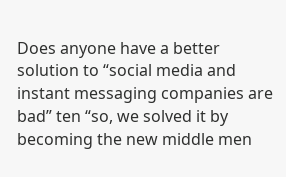Does anyone have a better solution to “social media and instant messaging companies are bad” ten “so, we solved it by becoming the new middle men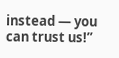instead — you can trust us!”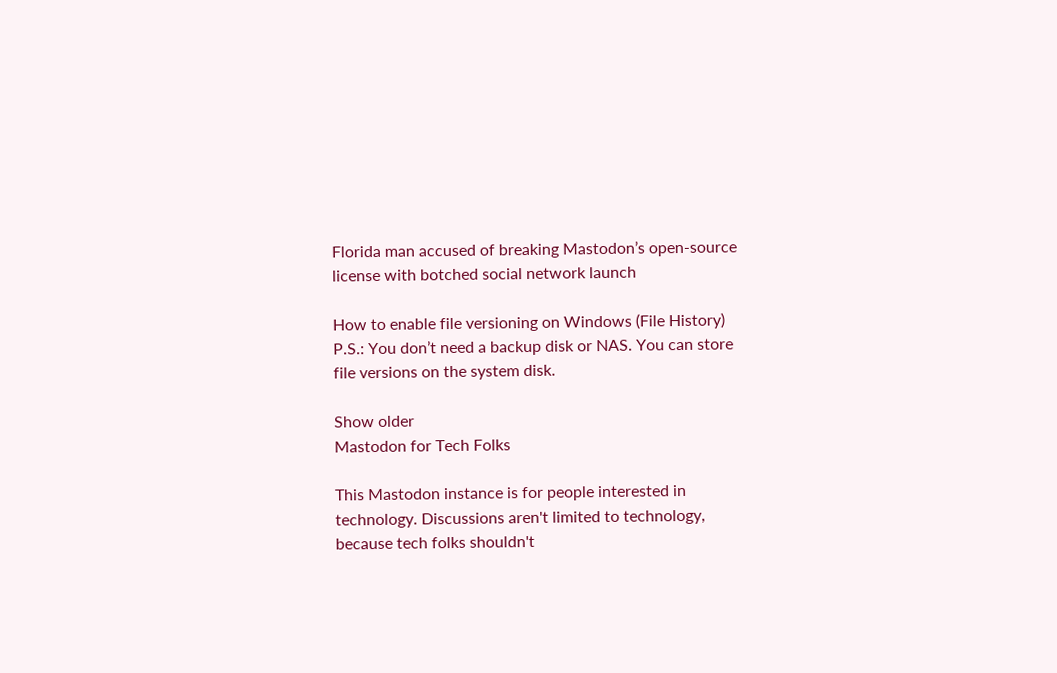Florida man accused of breaking Mastodon’s open-source license with botched social network launch

How to enable file versioning on Windows (File History)
P.S.: You don’t need a backup disk or NAS. You can store file versions on the system disk.

Show older
Mastodon for Tech Folks

This Mastodon instance is for people interested in technology. Discussions aren't limited to technology, because tech folks shouldn't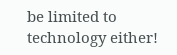be limited to technology either!